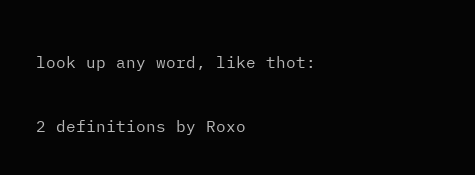look up any word, like thot:

2 definitions by Roxo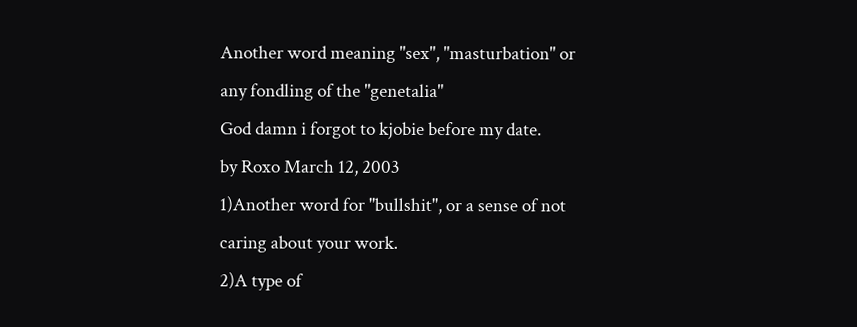Another word meaning "sex", "masturbation" or any fondling of the "genetalia"
God damn i forgot to kjobie before my date.
by Roxo March 12, 2003
1)Another word for "bullshit", or a sense of not caring about your work.
2)A type of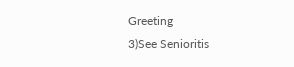Greeting
3)See Senioritis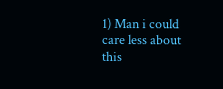1) Man i could care less about this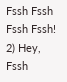Fssh Fssh Fssh Fssh!
2) Hey, Fssh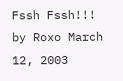Fssh Fssh!!!
by Roxo March 12, 2003